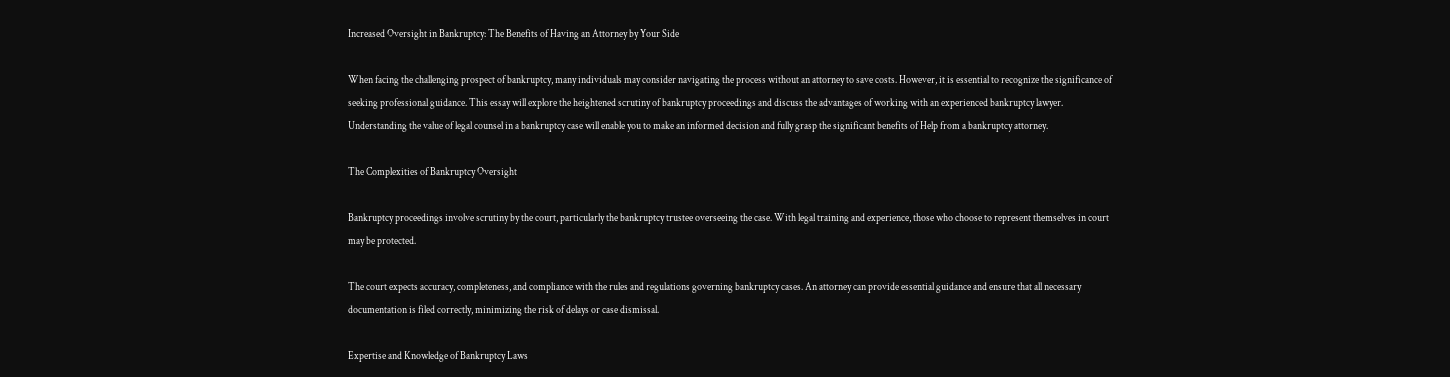Increased Oversight in Bankruptcy: The Benefits of Having an Attorney by Your Side

When facing the challenging prospect of bankruptcy, many individuals may consider navigating the process without an attorney to save costs. However, it is essential to recognize the significance of seeking professional guidance. This essay will explore the heightened scrutiny of bankruptcy proceedings and discuss the advantages of working with an experienced bankruptcy lawyer. Understanding the value of legal counsel in a bankruptcy case will enable you to make an informed decision and fully grasp the significant benefits of Help from a bankruptcy attorney.

The Complexities of Bankruptcy Oversight

Bankruptcy proceedings involve scrutiny by the court, particularly the bankruptcy trustee overseeing the case. With legal training and experience, those who choose to represent themselves in court may be protected.

The court expects accuracy, completeness, and compliance with the rules and regulations governing bankruptcy cases. An attorney can provide essential guidance and ensure that all necessary documentation is filed correctly, minimizing the risk of delays or case dismissal.

Expertise and Knowledge of Bankruptcy Laws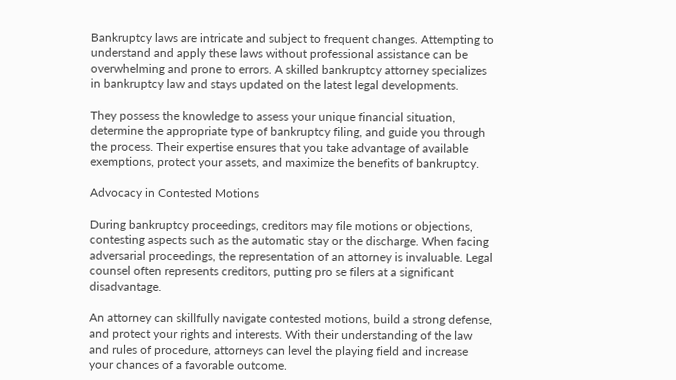Bankruptcy laws are intricate and subject to frequent changes. Attempting to understand and apply these laws without professional assistance can be overwhelming and prone to errors. A skilled bankruptcy attorney specializes in bankruptcy law and stays updated on the latest legal developments.

They possess the knowledge to assess your unique financial situation, determine the appropriate type of bankruptcy filing, and guide you through the process. Their expertise ensures that you take advantage of available exemptions, protect your assets, and maximize the benefits of bankruptcy.

Advocacy in Contested Motions

During bankruptcy proceedings, creditors may file motions or objections, contesting aspects such as the automatic stay or the discharge. When facing adversarial proceedings, the representation of an attorney is invaluable. Legal counsel often represents creditors, putting pro se filers at a significant disadvantage.

An attorney can skillfully navigate contested motions, build a strong defense, and protect your rights and interests. With their understanding of the law and rules of procedure, attorneys can level the playing field and increase your chances of a favorable outcome.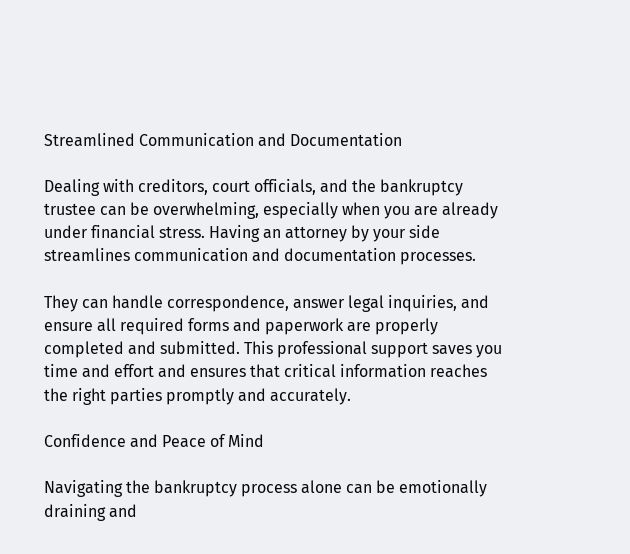Streamlined Communication and Documentation

Dealing with creditors, court officials, and the bankruptcy trustee can be overwhelming, especially when you are already under financial stress. Having an attorney by your side streamlines communication and documentation processes.

They can handle correspondence, answer legal inquiries, and ensure all required forms and paperwork are properly completed and submitted. This professional support saves you time and effort and ensures that critical information reaches the right parties promptly and accurately.

Confidence and Peace of Mind

Navigating the bankruptcy process alone can be emotionally draining and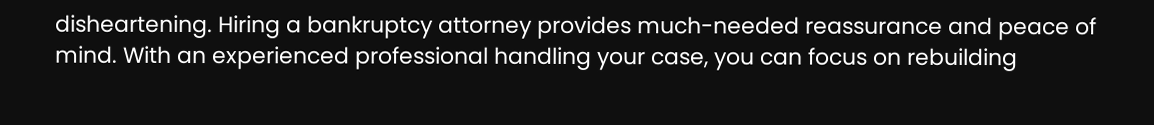disheartening. Hiring a bankruptcy attorney provides much-needed reassurance and peace of mind. With an experienced professional handling your case, you can focus on rebuilding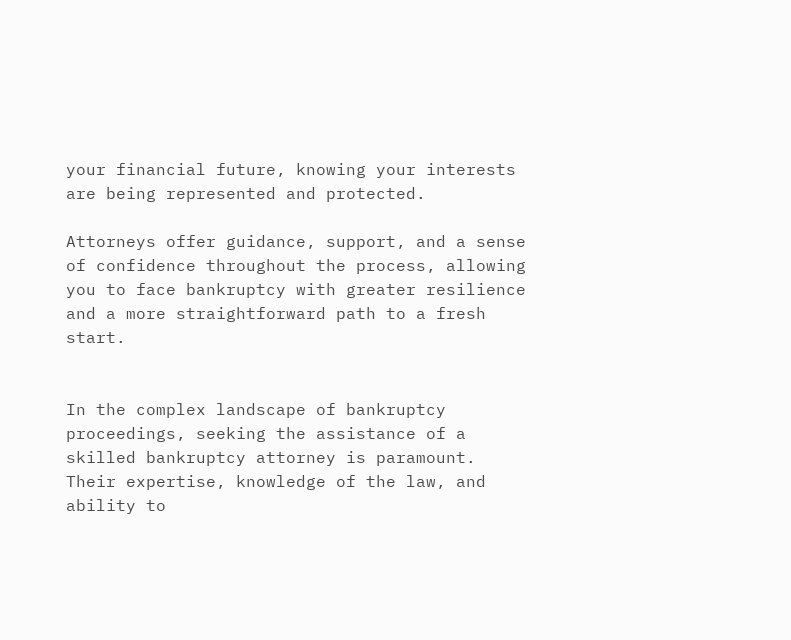your financial future, knowing your interests are being represented and protected.

Attorneys offer guidance, support, and a sense of confidence throughout the process, allowing you to face bankruptcy with greater resilience and a more straightforward path to a fresh start.


In the complex landscape of bankruptcy proceedings, seeking the assistance of a skilled bankruptcy attorney is paramount. Their expertise, knowledge of the law, and ability to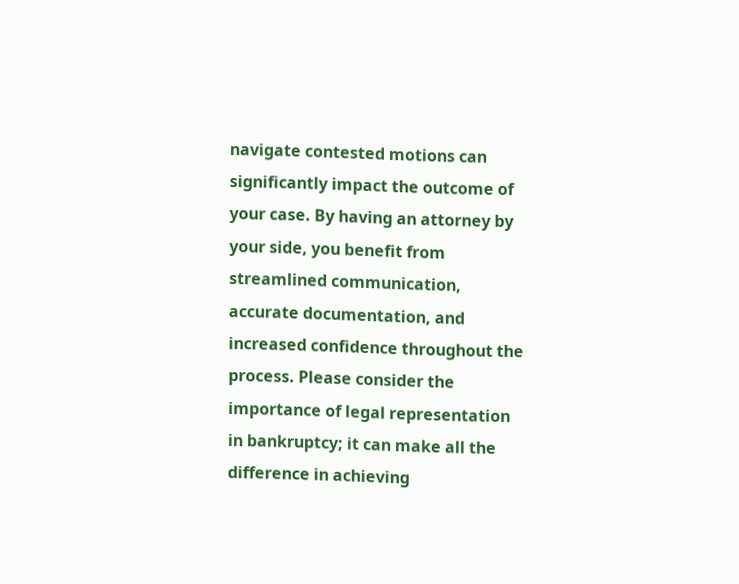navigate contested motions can significantly impact the outcome of your case. By having an attorney by your side, you benefit from streamlined communication, accurate documentation, and increased confidence throughout the process. Please consider the importance of legal representation in bankruptcy; it can make all the difference in achieving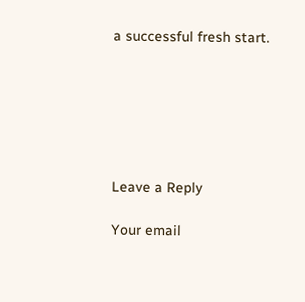a successful fresh start.






Leave a Reply

Your email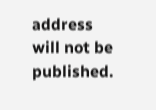address will not be published.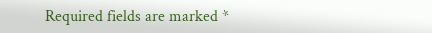Required fields are marked *